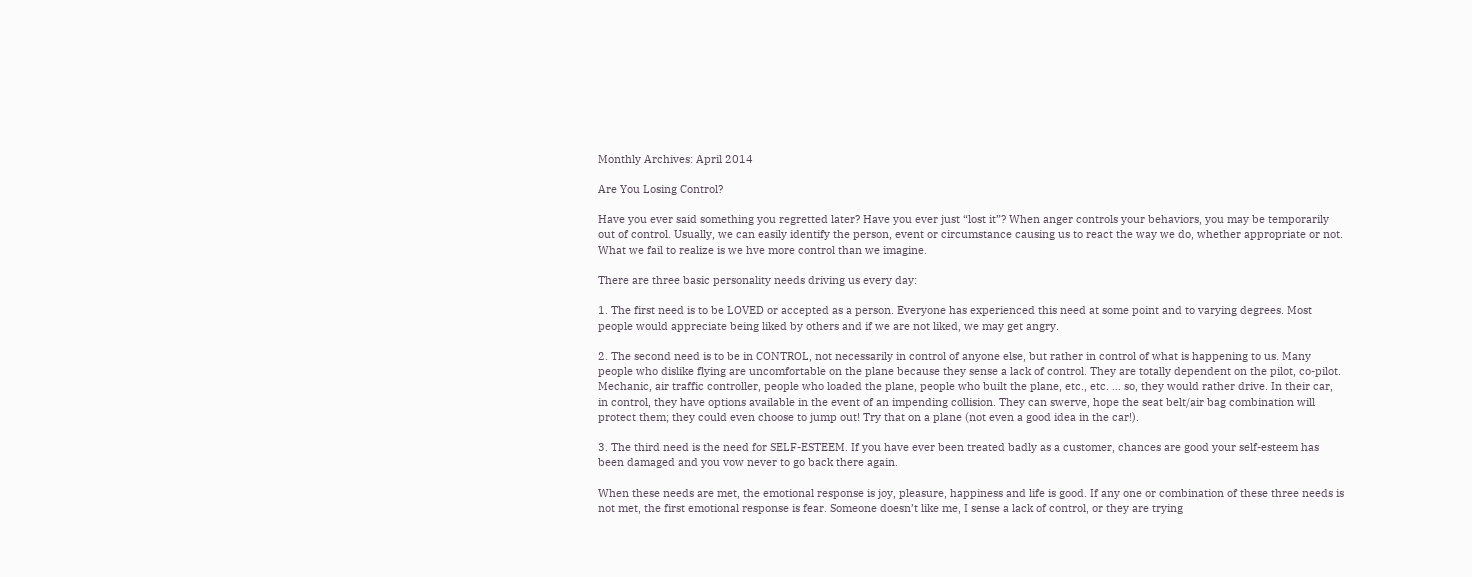Monthly Archives: April 2014

Are You Losing Control?

Have you ever said something you regretted later? Have you ever just “lost it”? When anger controls your behaviors, you may be temporarily out of control. Usually, we can easily identify the person, event or circumstance causing us to react the way we do, whether appropriate or not. What we fail to realize is we hve more control than we imagine.

There are three basic personality needs driving us every day:

1. The first need is to be LOVED or accepted as a person. Everyone has experienced this need at some point and to varying degrees. Most people would appreciate being liked by others and if we are not liked, we may get angry.

2. The second need is to be in CONTROL, not necessarily in control of anyone else, but rather in control of what is happening to us. Many people who dislike flying are uncomfortable on the plane because they sense a lack of control. They are totally dependent on the pilot, co-pilot. Mechanic, air traffic controller, people who loaded the plane, people who built the plane, etc., etc. … so, they would rather drive. In their car, in control, they have options available in the event of an impending collision. They can swerve, hope the seat belt/air bag combination will protect them; they could even choose to jump out! Try that on a plane (not even a good idea in the car!).

3. The third need is the need for SELF-ESTEEM. If you have ever been treated badly as a customer, chances are good your self-esteem has been damaged and you vow never to go back there again.

When these needs are met, the emotional response is joy, pleasure, happiness and life is good. If any one or combination of these three needs is not met, the first emotional response is fear. Someone doesn’t like me, I sense a lack of control, or they are trying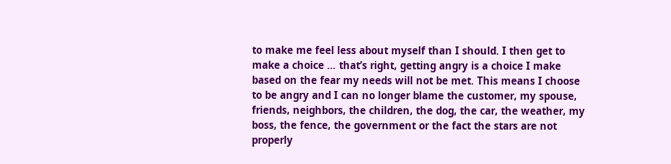to make me feel less about myself than I should. I then get to make a choice … that’s right, getting angry is a choice I make based on the fear my needs will not be met. This means I choose to be angry and I can no longer blame the customer, my spouse, friends, neighbors, the children, the dog, the car, the weather, my boss, the fence, the government or the fact the stars are not properly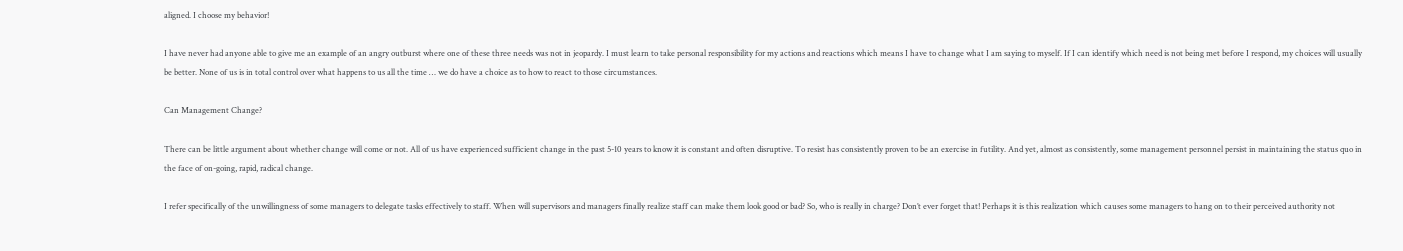aligned. I choose my behavior!

I have never had anyone able to give me an example of an angry outburst where one of these three needs was not in jeopardy. I must learn to take personal responsibility for my actions and reactions which means I have to change what I am saying to myself. If I can identify which need is not being met before I respond, my choices will usually be better. None of us is in total control over what happens to us all the time … we do have a choice as to how to react to those circumstances.

Can Management Change?

There can be little argument about whether change will come or not. All of us have experienced sufficient change in the past 5-10 years to know it is constant and often disruptive. To resist has consistently proven to be an exercise in futility. And yet, almost as consistently, some management personnel persist in maintaining the status quo in the face of on-going, rapid, radical change.

I refer specifically of the unwillingness of some managers to delegate tasks effectively to staff. When will supervisors and managers finally realize staff can make them look good or bad? So, who is really in charge? Don’t ever forget that! Perhaps it is this realization which causes some managers to hang on to their perceived authority not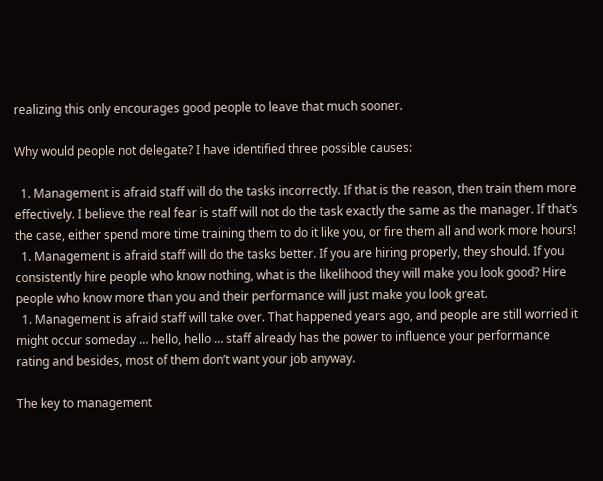realizing this only encourages good people to leave that much sooner.

Why would people not delegate? I have identified three possible causes:

  1. Management is afraid staff will do the tasks incorrectly. If that is the reason, then train them more effectively. I believe the real fear is staff will not do the task exactly the same as the manager. If that’s the case, either spend more time training them to do it like you, or fire them all and work more hours!
  1. Management is afraid staff will do the tasks better. If you are hiring properly, they should. If you consistently hire people who know nothing, what is the likelihood they will make you look good? Hire people who know more than you and their performance will just make you look great.
  1. Management is afraid staff will take over. That happened years ago, and people are still worried it might occur someday … hello, hello … staff already has the power to influence your performance rating and besides, most of them don’t want your job anyway.

The key to management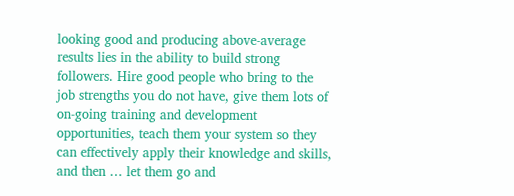looking good and producing above-average results lies in the ability to build strong followers. Hire good people who bring to the job strengths you do not have, give them lots of on-going training and development opportunities, teach them your system so they can effectively apply their knowledge and skills, and then … let them go and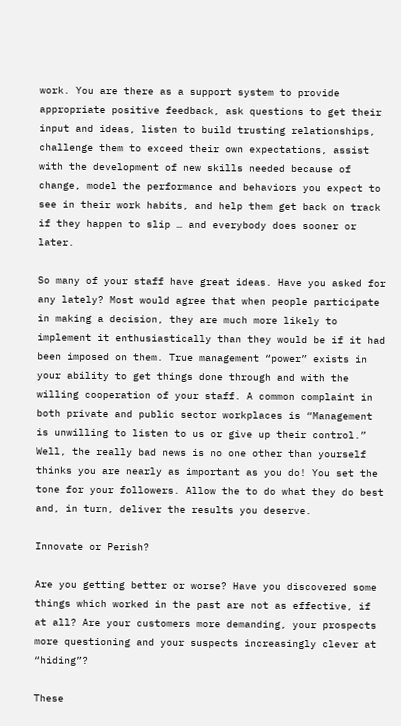work. You are there as a support system to provide appropriate positive feedback, ask questions to get their input and ideas, listen to build trusting relationships, challenge them to exceed their own expectations, assist with the development of new skills needed because of change, model the performance and behaviors you expect to see in their work habits, and help them get back on track if they happen to slip … and everybody does sooner or later.

So many of your staff have great ideas. Have you asked for any lately? Most would agree that when people participate in making a decision, they are much more likely to implement it enthusiastically than they would be if it had been imposed on them. True management “power” exists in your ability to get things done through and with the willing cooperation of your staff. A common complaint in both private and public sector workplaces is “Management is unwilling to listen to us or give up their control.” Well, the really bad news is no one other than yourself thinks you are nearly as important as you do! You set the tone for your followers. Allow the to do what they do best and, in turn, deliver the results you deserve.

Innovate or Perish?

Are you getting better or worse? Have you discovered some things which worked in the past are not as effective, if at all? Are your customers more demanding, your prospects more questioning and your suspects increasingly clever at “hiding”?

These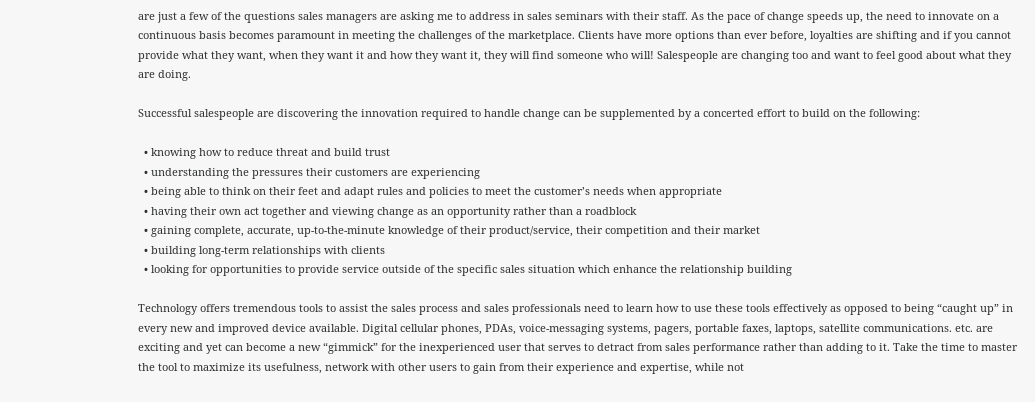are just a few of the questions sales managers are asking me to address in sales seminars with their staff. As the pace of change speeds up, the need to innovate on a continuous basis becomes paramount in meeting the challenges of the marketplace. Clients have more options than ever before, loyalties are shifting and if you cannot provide what they want, when they want it and how they want it, they will find someone who will! Salespeople are changing too and want to feel good about what they are doing.

Successful salespeople are discovering the innovation required to handle change can be supplemented by a concerted effort to build on the following:

  • knowing how to reduce threat and build trust
  • understanding the pressures their customers are experiencing
  • being able to think on their feet and adapt rules and policies to meet the customer’s needs when appropriate
  • having their own act together and viewing change as an opportunity rather than a roadblock
  • gaining complete, accurate, up-to-the-minute knowledge of their product/service, their competition and their market
  • building long-term relationships with clients
  • looking for opportunities to provide service outside of the specific sales situation which enhance the relationship building

Technology offers tremendous tools to assist the sales process and sales professionals need to learn how to use these tools effectively as opposed to being “caught up” in every new and improved device available. Digital cellular phones, PDAs, voice-messaging systems, pagers, portable faxes, laptops, satellite communications. etc. are exciting and yet can become a new “gimmick” for the inexperienced user that serves to detract from sales performance rather than adding to it. Take the time to master the tool to maximize its usefulness, network with other users to gain from their experience and expertise, while not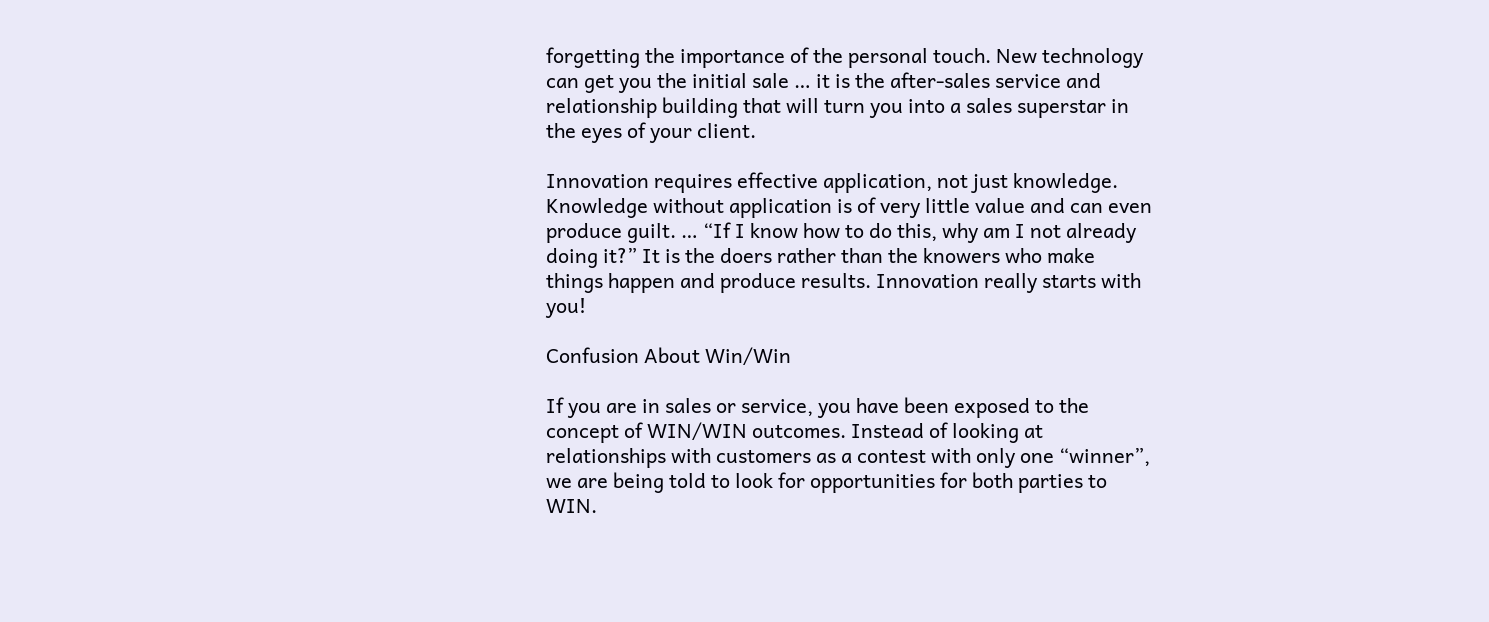forgetting the importance of the personal touch. New technology can get you the initial sale … it is the after-sales service and relationship building that will turn you into a sales superstar in the eyes of your client.

Innovation requires effective application, not just knowledge. Knowledge without application is of very little value and can even produce guilt. … “If I know how to do this, why am I not already doing it?” It is the doers rather than the knowers who make things happen and produce results. Innovation really starts with you!

Confusion About Win/Win

If you are in sales or service, you have been exposed to the concept of WIN/WIN outcomes. Instead of looking at relationships with customers as a contest with only one “winner”, we are being told to look for opportunities for both parties to WIN.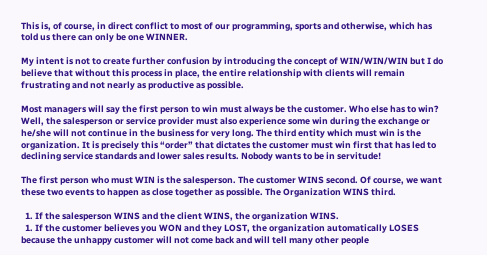This is, of course, in direct conflict to most of our programming, sports and otherwise, which has told us there can only be one WINNER.

My intent is not to create further confusion by introducing the concept of WIN/WIN/WIN but I do believe that without this process in place, the entire relationship with clients will remain frustrating and not nearly as productive as possible.

Most managers will say the first person to win must always be the customer. Who else has to win? Well, the salesperson or service provider must also experience some win during the exchange or he/she will not continue in the business for very long. The third entity which must win is the organization. It is precisely this “order” that dictates the customer must win first that has led to declining service standards and lower sales results. Nobody wants to be in servitude!

The first person who must WIN is the salesperson. The customer WINS second. Of course, we want these two events to happen as close together as possible. The Organization WINS third.

  1. If the salesperson WINS and the client WINS, the organization WINS.
  1. If the customer believes you WON and they LOST, the organization automatically LOSES because the unhappy customer will not come back and will tell many other people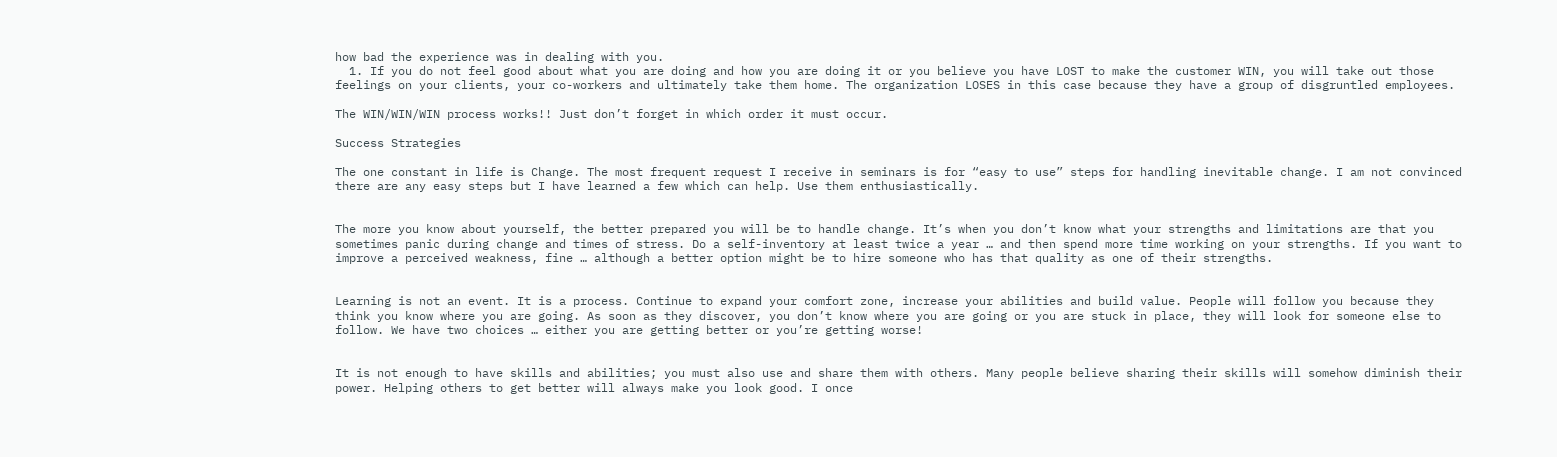how bad the experience was in dealing with you.
  1. If you do not feel good about what you are doing and how you are doing it or you believe you have LOST to make the customer WIN, you will take out those feelings on your clients, your co-workers and ultimately take them home. The organization LOSES in this case because they have a group of disgruntled employees.

The WIN/WIN/WIN process works!! Just don’t forget in which order it must occur.

Success Strategies

The one constant in life is Change. The most frequent request I receive in seminars is for “easy to use” steps for handling inevitable change. I am not convinced there are any easy steps but I have learned a few which can help. Use them enthusiastically.


The more you know about yourself, the better prepared you will be to handle change. It’s when you don’t know what your strengths and limitations are that you sometimes panic during change and times of stress. Do a self-inventory at least twice a year … and then spend more time working on your strengths. If you want to improve a perceived weakness, fine … although a better option might be to hire someone who has that quality as one of their strengths.


Learning is not an event. It is a process. Continue to expand your comfort zone, increase your abilities and build value. People will follow you because they think you know where you are going. As soon as they discover, you don’t know where you are going or you are stuck in place, they will look for someone else to follow. We have two choices … either you are getting better or you’re getting worse!


It is not enough to have skills and abilities; you must also use and share them with others. Many people believe sharing their skills will somehow diminish their power. Helping others to get better will always make you look good. I once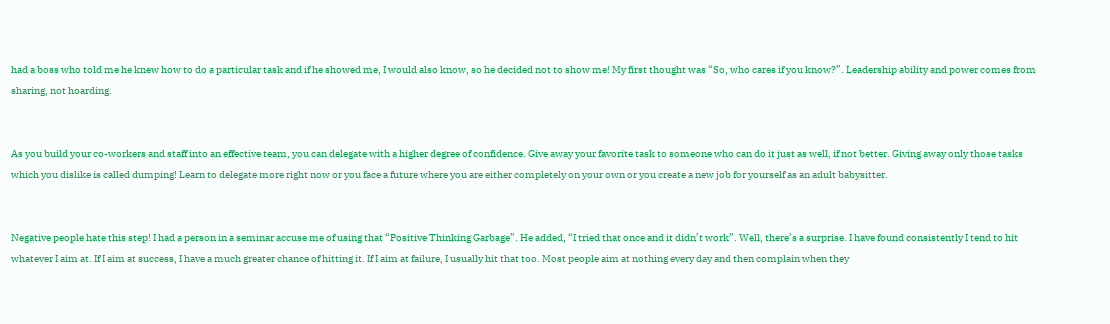had a boss who told me he knew how to do a particular task and if he showed me, I would also know, so he decided not to show me! My first thought was “So, who cares if you know?”. Leadership ability and power comes from sharing, not hoarding.


As you build your co-workers and staff into an effective team, you can delegate with a higher degree of confidence. Give away your favorite task to someone who can do it just as well, if not better. Giving away only those tasks which you dislike is called dumping! Learn to delegate more right now or you face a future where you are either completely on your own or you create a new job for yourself as an adult babysitter.


Negative people hate this step! I had a person in a seminar accuse me of using that “Positive Thinking Garbage”. He added, “I tried that once and it didn’t work”. Well, there’s a surprise. I have found consistently I tend to hit whatever I aim at. If I aim at success, I have a much greater chance of hitting it. If I aim at failure, I usually hit that too. Most people aim at nothing every day and then complain when they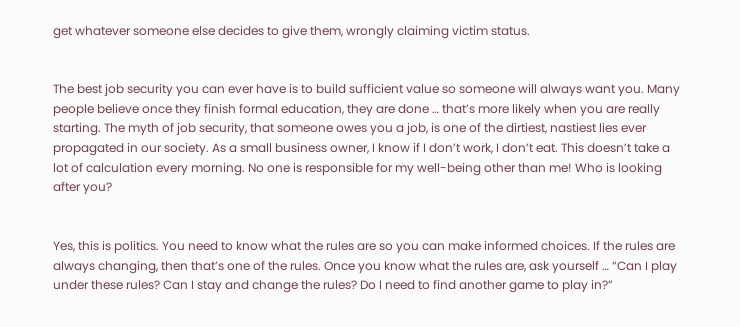get whatever someone else decides to give them, wrongly claiming victim status.


The best job security you can ever have is to build sufficient value so someone will always want you. Many people believe once they finish formal education, they are done … that’s more likely when you are really starting. The myth of job security, that someone owes you a job, is one of the dirtiest, nastiest lies ever propagated in our society. As a small business owner, I know if I don’t work, I don’t eat. This doesn’t take a lot of calculation every morning. No one is responsible for my well-being other than me! Who is looking after you?


Yes, this is politics. You need to know what the rules are so you can make informed choices. If the rules are always changing, then that’s one of the rules. Once you know what the rules are, ask yourself … “Can I play under these rules? Can I stay and change the rules? Do I need to find another game to play in?”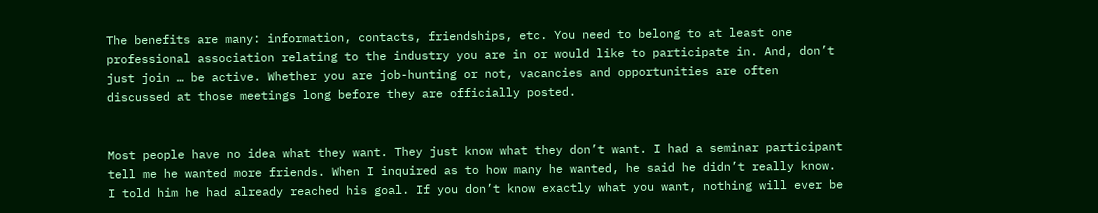The benefits are many: information, contacts, friendships, etc. You need to belong to at least one professional association relating to the industry you are in or would like to participate in. And, don’t just join … be active. Whether you are job-hunting or not, vacancies and opportunities are often discussed at those meetings long before they are officially posted.


Most people have no idea what they want. They just know what they don’t want. I had a seminar participant tell me he wanted more friends. When I inquired as to how many he wanted, he said he didn’t really know. I told him he had already reached his goal. If you don’t know exactly what you want, nothing will ever be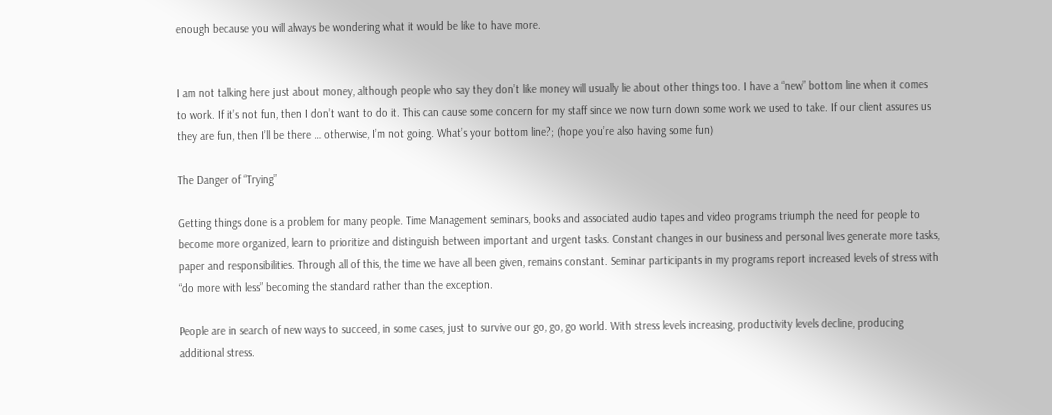enough because you will always be wondering what it would be like to have more.


I am not talking here just about money, although people who say they don’t like money will usually lie about other things too. I have a “new” bottom line when it comes to work. If it’s not fun, then I don’t want to do it. This can cause some concern for my staff since we now turn down some work we used to take. If our client assures us they are fun, then I’ll be there … otherwise, I’m not going. What’s your bottom line?; (hope you’re also having some fun)

The Danger of “Trying”

Getting things done is a problem for many people. Time Management seminars, books and associated audio tapes and video programs triumph the need for people to become more organized, learn to prioritize and distinguish between important and urgent tasks. Constant changes in our business and personal lives generate more tasks, paper and responsibilities. Through all of this, the time we have all been given, remains constant. Seminar participants in my programs report increased levels of stress with “do more with less” becoming the standard rather than the exception.

People are in search of new ways to succeed, in some cases, just to survive our go, go, go world. With stress levels increasing, productivity levels decline, producing additional stress.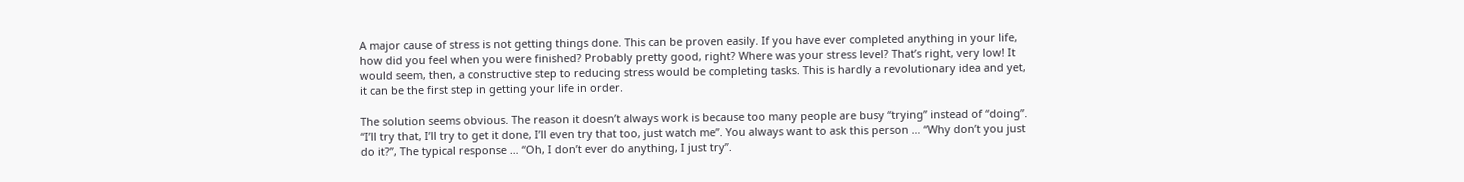A major cause of stress is not getting things done. This can be proven easily. If you have ever completed anything in your life, how did you feel when you were finished? Probably pretty good, right? Where was your stress level? That’s right, very low! It would seem, then, a constructive step to reducing stress would be completing tasks. This is hardly a revolutionary idea and yet, it can be the first step in getting your life in order.

The solution seems obvious. The reason it doesn’t always work is because too many people are busy “trying” instead of “doing”. “I’ll try that, I’ll try to get it done, I’ll even try that too, just watch me”. You always want to ask this person … “Why don’t you just do it?”, The typical response … “Oh, I don’t ever do anything, I just try”.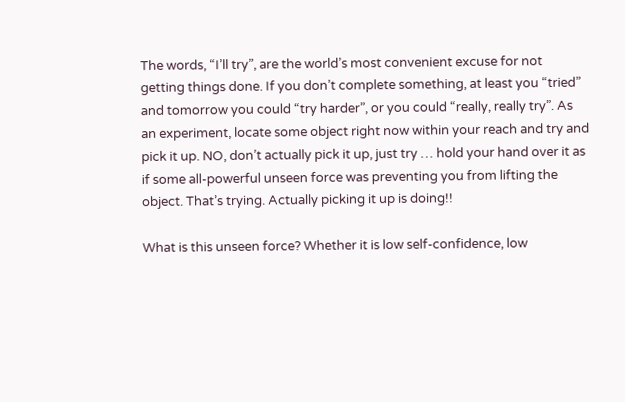The words, “I’ll try”, are the world’s most convenient excuse for not getting things done. If you don’t complete something, at least you “tried” and tomorrow you could “try harder”, or you could “really, really try”. As an experiment, locate some object right now within your reach and try and pick it up. NO, don’t actually pick it up, just try … hold your hand over it as if some all-powerful unseen force was preventing you from lifting the object. That’s trying. Actually picking it up is doing!!

What is this unseen force? Whether it is low self-confidence, low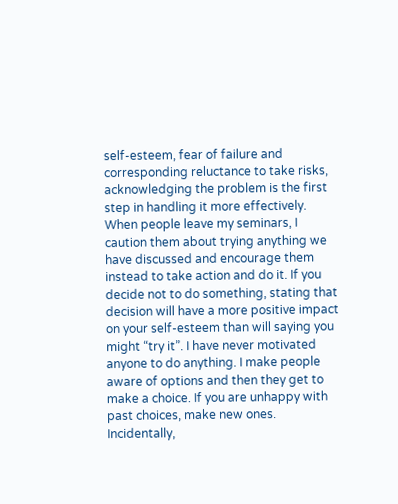self-esteem, fear of failure and corresponding reluctance to take risks, acknowledging the problem is the first step in handling it more effectively. When people leave my seminars, I caution them about trying anything we have discussed and encourage them instead to take action and do it. If you decide not to do something, stating that decision will have a more positive impact on your self-esteem than will saying you might “try it”. I have never motivated anyone to do anything. I make people aware of options and then they get to make a choice. If you are unhappy with past choices, make new ones. Incidentally,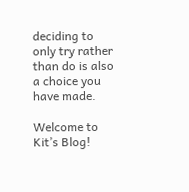deciding to only try rather than do is also a choice you have made.

Welcome to Kit’s Blog!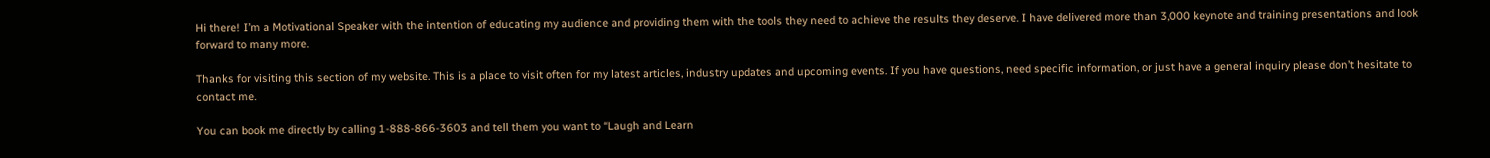Hi there! I’m a Motivational Speaker with the intention of educating my audience and providing them with the tools they need to achieve the results they deserve. I have delivered more than 3,000 keynote and training presentations and look forward to many more.

Thanks for visiting this section of my website. This is a place to visit often for my latest articles, industry updates and upcoming events. If you have questions, need specific information, or just have a general inquiry please don’t hesitate to contact me.

You can book me directly by calling 1-888-866-3603 and tell them you want to “Laugh and Learn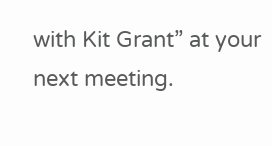with Kit Grant” at your next meeting.